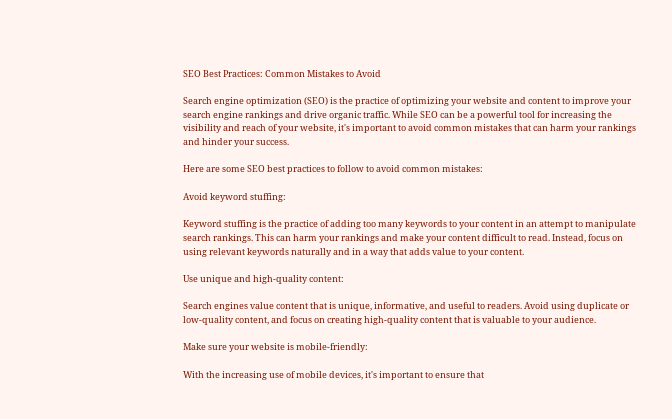SEO Best Practices: Common Mistakes to Avoid

Search engine optimization (SEO) is the practice of optimizing your website and content to improve your search engine rankings and drive organic traffic. While SEO can be a powerful tool for increasing the visibility and reach of your website, it's important to avoid common mistakes that can harm your rankings and hinder your success.

Here are some SEO best practices to follow to avoid common mistakes:

Avoid keyword stuffing:

Keyword stuffing is the practice of adding too many keywords to your content in an attempt to manipulate search rankings. This can harm your rankings and make your content difficult to read. Instead, focus on using relevant keywords naturally and in a way that adds value to your content.

Use unique and high-quality content:

Search engines value content that is unique, informative, and useful to readers. Avoid using duplicate or low-quality content, and focus on creating high-quality content that is valuable to your audience.

Make sure your website is mobile-friendly:

With the increasing use of mobile devices, it's important to ensure that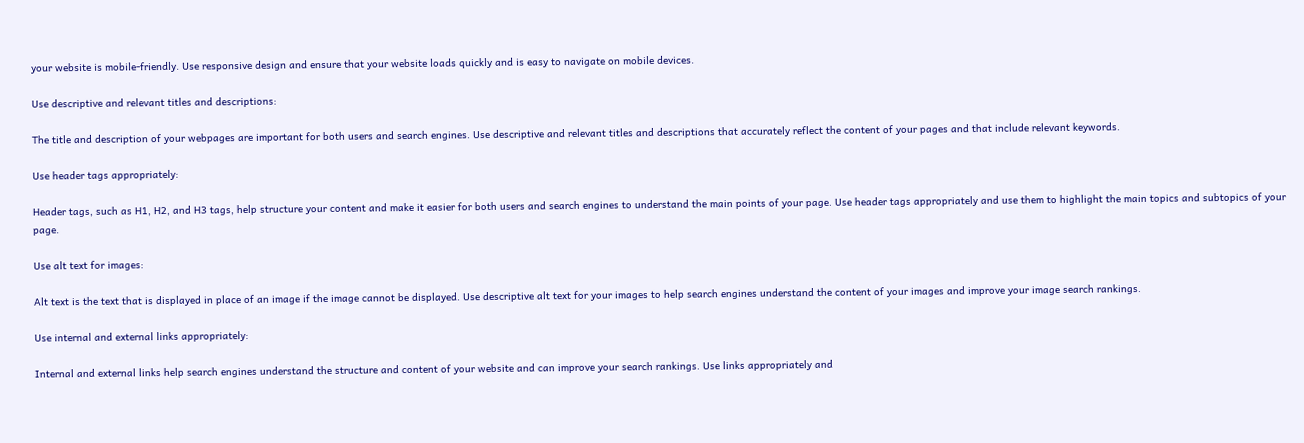your website is mobile-friendly. Use responsive design and ensure that your website loads quickly and is easy to navigate on mobile devices.

Use descriptive and relevant titles and descriptions:

The title and description of your webpages are important for both users and search engines. Use descriptive and relevant titles and descriptions that accurately reflect the content of your pages and that include relevant keywords.

Use header tags appropriately:

Header tags, such as H1, H2, and H3 tags, help structure your content and make it easier for both users and search engines to understand the main points of your page. Use header tags appropriately and use them to highlight the main topics and subtopics of your page.

Use alt text for images:

Alt text is the text that is displayed in place of an image if the image cannot be displayed. Use descriptive alt text for your images to help search engines understand the content of your images and improve your image search rankings.

Use internal and external links appropriately:

Internal and external links help search engines understand the structure and content of your website and can improve your search rankings. Use links appropriately and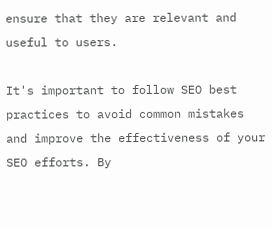ensure that they are relevant and useful to users.

It's important to follow SEO best practices to avoid common mistakes and improve the effectiveness of your SEO efforts. By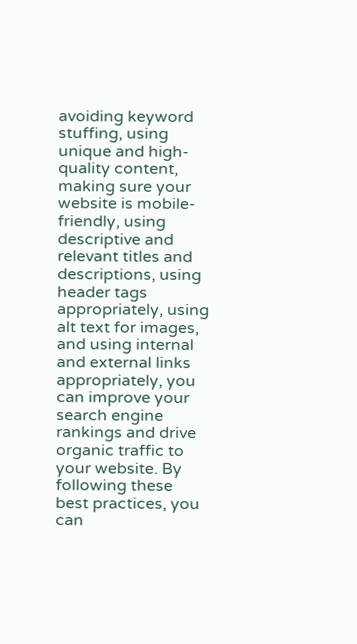avoiding keyword stuffing, using unique and high-quality content, making sure your website is mobile-friendly, using descriptive and relevant titles and descriptions, using header tags appropriately, using alt text for images, and using internal and external links appropriately, you can improve your search engine rankings and drive organic traffic to your website. By following these best practices, you can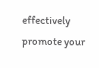effectively promote your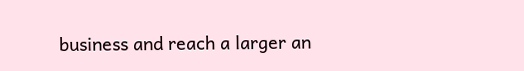business and reach a larger an